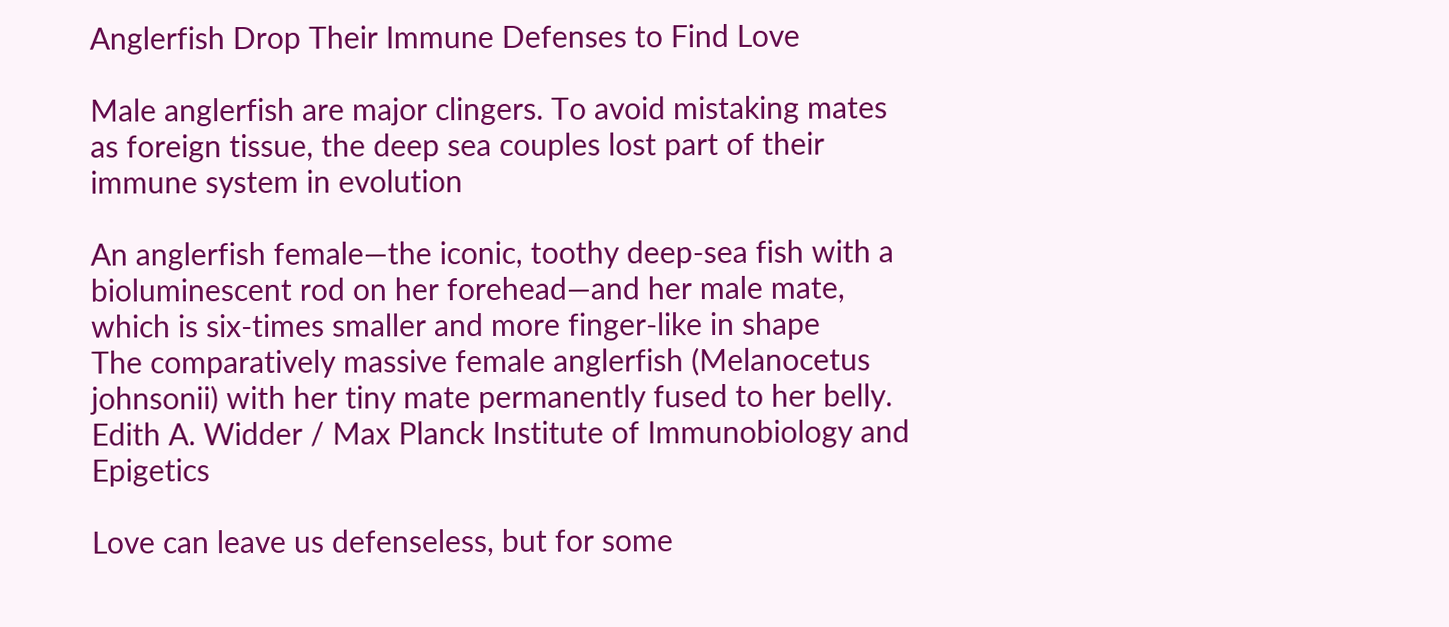Anglerfish Drop Their Immune Defenses to Find Love

Male anglerfish are major clingers. To avoid mistaking mates as foreign tissue, the deep sea couples lost part of their immune system in evolution

An anglerfish female—the iconic, toothy deep-sea fish with a bioluminescent rod on her forehead—and her male mate, which is six-times smaller and more finger-like in shape
The comparatively massive female anglerfish (Melanocetus johnsonii) with her tiny mate permanently fused to her belly. Edith A. Widder / Max Planck Institute of Immunobiology and Epigetics

Love can leave us defenseless, but for some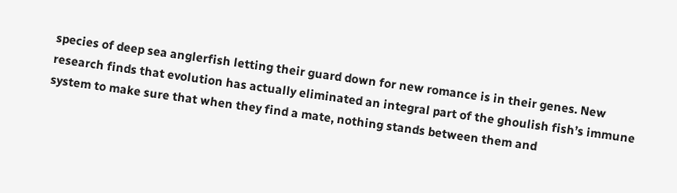species of deep sea anglerfish letting their guard down for new romance is in their genes. New research finds that evolution has actually eliminated an integral part of the ghoulish fish’s immune system to make sure that when they find a mate, nothing stands between them and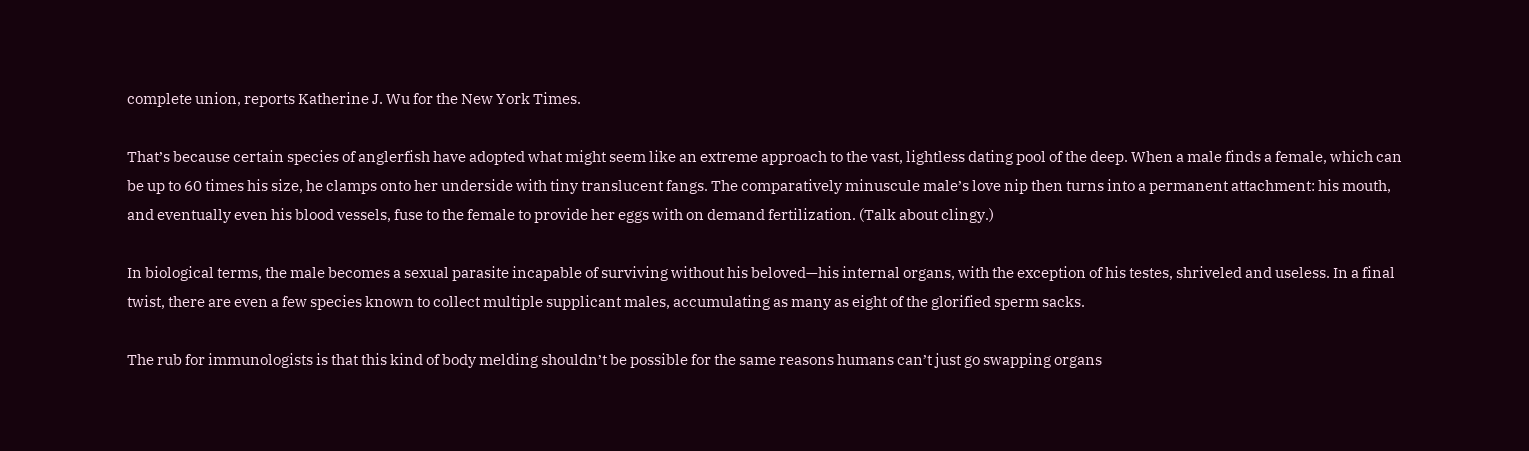complete union, reports Katherine J. Wu for the New York Times.

That’s because certain species of anglerfish have adopted what might seem like an extreme approach to the vast, lightless dating pool of the deep. When a male finds a female, which can be up to 60 times his size, he clamps onto her underside with tiny translucent fangs. The comparatively minuscule male’s love nip then turns into a permanent attachment: his mouth, and eventually even his blood vessels, fuse to the female to provide her eggs with on demand fertilization. (Talk about clingy.)

In biological terms, the male becomes a sexual parasite incapable of surviving without his beloved—his internal organs, with the exception of his testes, shriveled and useless. In a final twist, there are even a few species known to collect multiple supplicant males, accumulating as many as eight of the glorified sperm sacks.

The rub for immunologists is that this kind of body melding shouldn’t be possible for the same reasons humans can’t just go swapping organs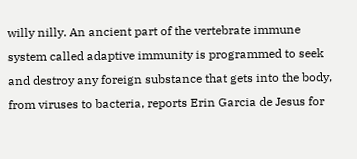willy nilly. An ancient part of the vertebrate immune system called adaptive immunity is programmed to seek and destroy any foreign substance that gets into the body, from viruses to bacteria, reports Erin Garcia de Jesus for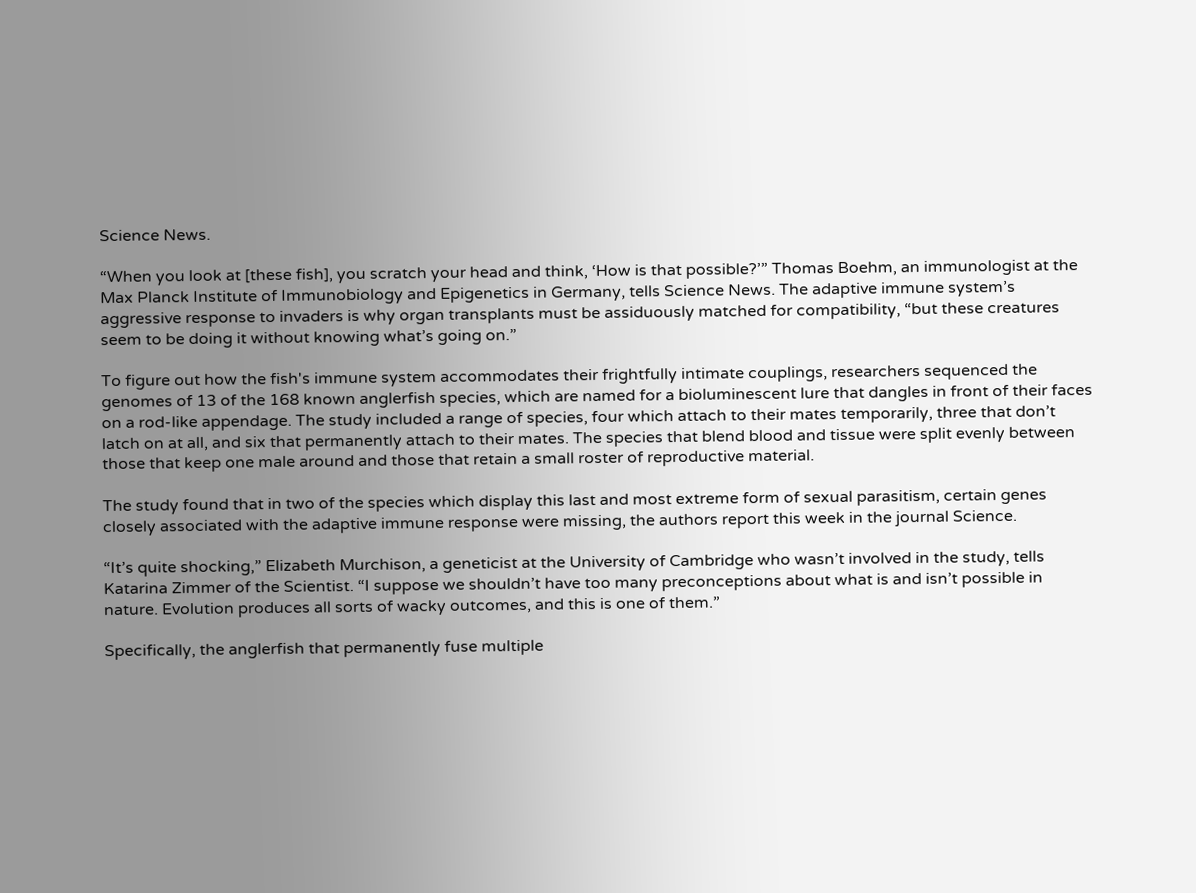Science News.

“When you look at [these fish], you scratch your head and think, ‘How is that possible?’” Thomas Boehm, an immunologist at the Max Planck Institute of Immunobiology and Epigenetics in Germany, tells Science News. The adaptive immune system’s aggressive response to invaders is why organ transplants must be assiduously matched for compatibility, “but these creatures seem to be doing it without knowing what’s going on.”

To figure out how the fish's immune system accommodates their frightfully intimate couplings, researchers sequenced the genomes of 13 of the 168 known anglerfish species, which are named for a bioluminescent lure that dangles in front of their faces on a rod-like appendage. The study included a range of species, four which attach to their mates temporarily, three that don’t latch on at all, and six that permanently attach to their mates. The species that blend blood and tissue were split evenly between those that keep one male around and those that retain a small roster of reproductive material.

The study found that in two of the species which display this last and most extreme form of sexual parasitism, certain genes closely associated with the adaptive immune response were missing, the authors report this week in the journal Science.

“It’s quite shocking,” Elizabeth Murchison, a geneticist at the University of Cambridge who wasn’t involved in the study, tells Katarina Zimmer of the Scientist. “I suppose we shouldn’t have too many preconceptions about what is and isn’t possible in nature. Evolution produces all sorts of wacky outcomes, and this is one of them.”

Specifically, the anglerfish that permanently fuse multiple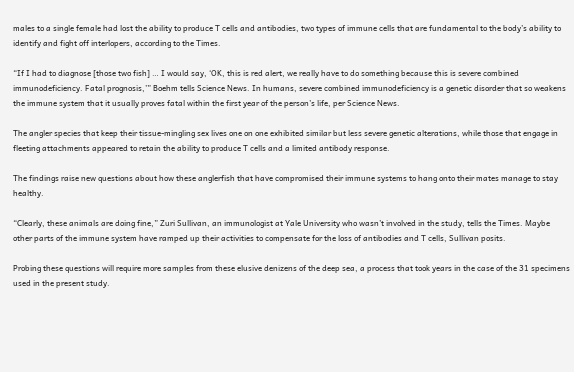males to a single female had lost the ability to produce T cells and antibodies, two types of immune cells that are fundamental to the body’s ability to identify and fight off interlopers, according to the Times.

“If I had to diagnose [those two fish] … I would say, ‘OK, this is red alert, we really have to do something because this is severe combined immunodeficiency. Fatal prognosis,’” Boehm tells Science News. In humans, severe combined immunodeficiency is a genetic disorder that so weakens the immune system that it usually proves fatal within the first year of the person’s life, per Science News.

The angler species that keep their tissue-mingling sex lives one on one exhibited similar but less severe genetic alterations, while those that engage in fleeting attachments appeared to retain the ability to produce T cells and a limited antibody response.

The findings raise new questions about how these anglerfish that have compromised their immune systems to hang onto their mates manage to stay healthy.

“Clearly, these animals are doing fine,” Zuri Sullivan, an immunologist at Yale University who wasn’t involved in the study, tells the Times. Maybe other parts of the immune system have ramped up their activities to compensate for the loss of antibodies and T cells, Sullivan posits.

Probing these questions will require more samples from these elusive denizens of the deep sea, a process that took years in the case of the 31 specimens used in the present study.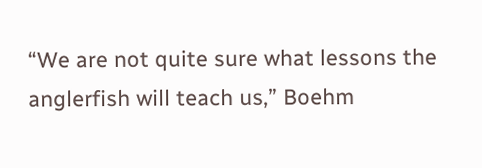“We are not quite sure what lessons the anglerfish will teach us,” Boehm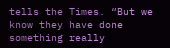tells the Times. “But we know they have done something really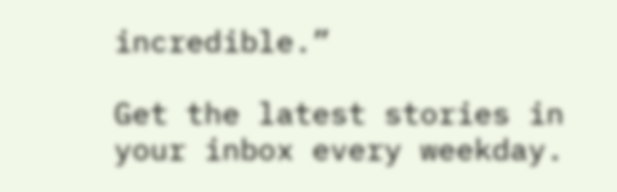incredible.”

Get the latest stories in your inbox every weekday.